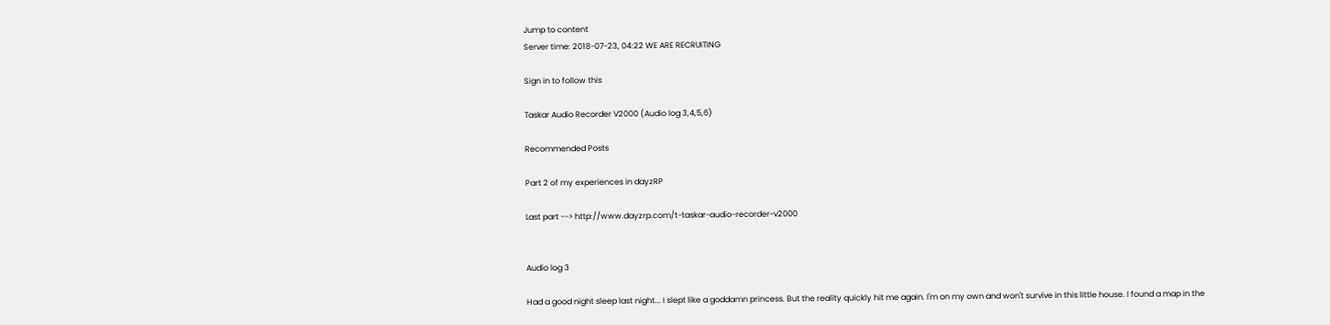Jump to content
Server time: 2018-07-23, 04:22 WE ARE RECRUITING

Sign in to follow this

Taskar Audio Recorder V2000 (Audio log 3,4,5,6)

Recommended Posts

Part 2 of my experiences in dayzRP

Last part --> http://www.dayzrp.com/t-taskar-audio-recorder-v2000


Audio log 3

Had a good night sleep last night... I slept like a goddamn princess. But the reality quickly hit me again. I'm on my own and won't survive in this little house. I found a map in the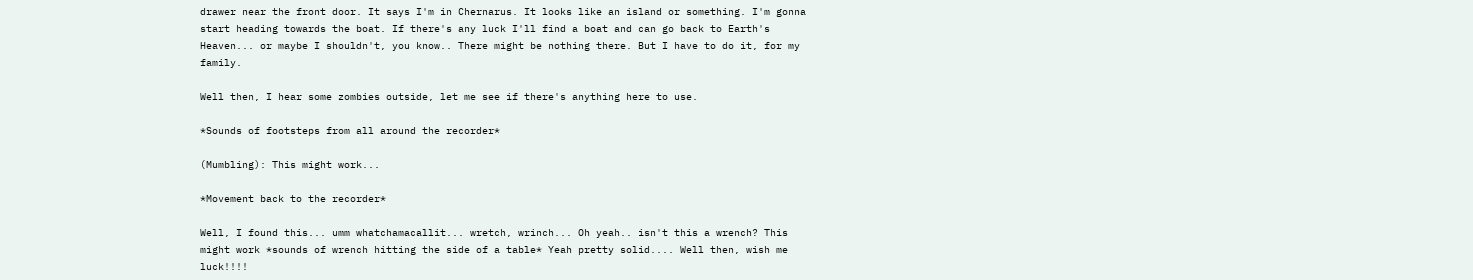drawer near the front door. It says I'm in Chernarus. It looks like an island or something. I'm gonna start heading towards the boat. If there's any luck I'll find a boat and can go back to Earth's Heaven... or maybe I shouldn't, you know.. There might be nothing there. But I have to do it, for my family.

Well then, I hear some zombies outside, let me see if there's anything here to use.

*Sounds of footsteps from all around the recorder*

(Mumbling): This might work...

*Movement back to the recorder*

Well, I found this... umm whatchamacallit... wretch, wrinch... Oh yeah.. isn't this a wrench? This might work *sounds of wrench hitting the side of a table* Yeah pretty solid.... Well then, wish me luck!!!!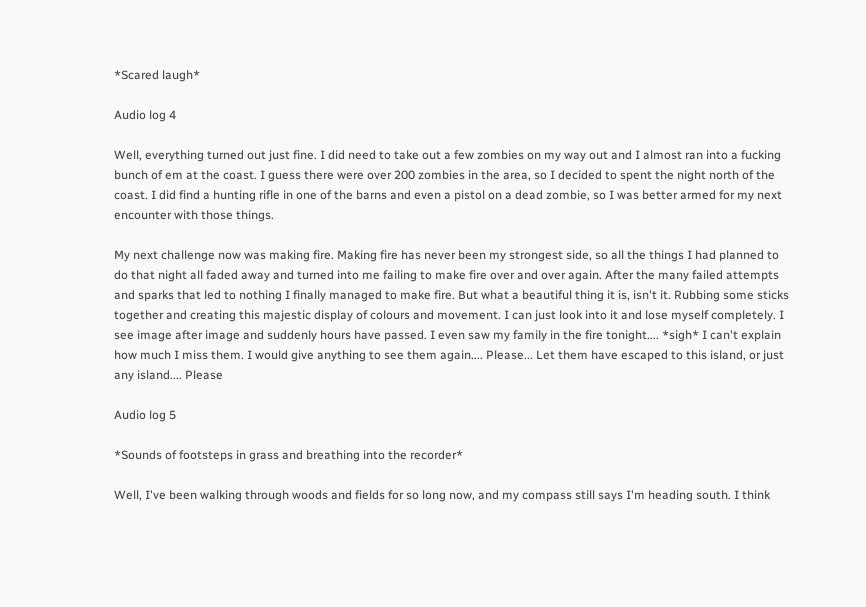*Scared laugh*

Audio log 4

Well, everything turned out just fine. I did need to take out a few zombies on my way out and I almost ran into a fucking bunch of em at the coast. I guess there were over 200 zombies in the area, so I decided to spent the night north of the coast. I did find a hunting rifle in one of the barns and even a pistol on a dead zombie, so I was better armed for my next encounter with those things.

My next challenge now was making fire. Making fire has never been my strongest side, so all the things I had planned to do that night all faded away and turned into me failing to make fire over and over again. After the many failed attempts and sparks that led to nothing I finally managed to make fire. But what a beautiful thing it is, isn't it. Rubbing some sticks together and creating this majestic display of colours and movement. I can just look into it and lose myself completely. I see image after image and suddenly hours have passed. I even saw my family in the fire tonight.... *sigh* I can't explain how much I miss them. I would give anything to see them again.... Please... Let them have escaped to this island, or just any island.... Please

Audio log 5

*Sounds of footsteps in grass and breathing into the recorder*

Well, I've been walking through woods and fields for so long now, and my compass still says I'm heading south. I think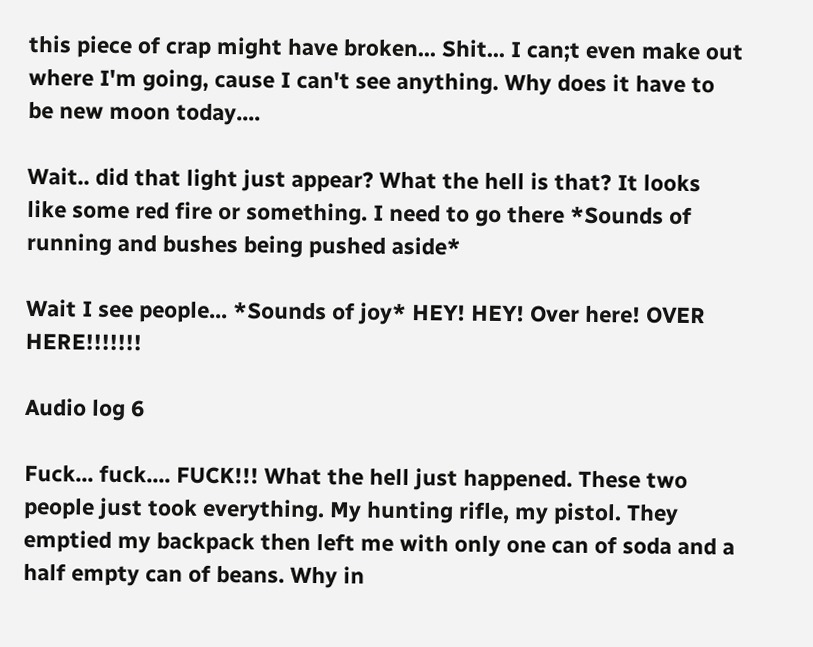this piece of crap might have broken... Shit... I can;t even make out where I'm going, cause I can't see anything. Why does it have to be new moon today....

Wait.. did that light just appear? What the hell is that? It looks like some red fire or something. I need to go there *Sounds of running and bushes being pushed aside*

Wait I see people... *Sounds of joy* HEY! HEY! Over here! OVER HERE!!!!!!!

Audio log 6

Fuck... fuck.... FUCK!!! What the hell just happened. These two people just took everything. My hunting rifle, my pistol. They emptied my backpack then left me with only one can of soda and a half empty can of beans. Why in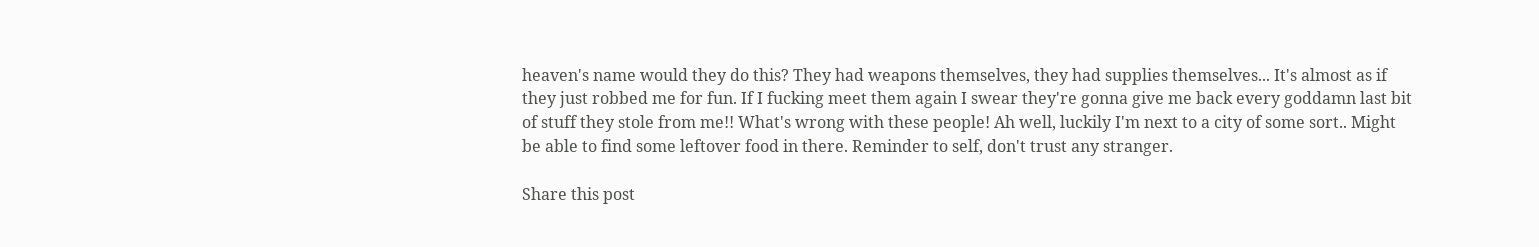heaven's name would they do this? They had weapons themselves, they had supplies themselves... It's almost as if they just robbed me for fun. If I fucking meet them again I swear they're gonna give me back every goddamn last bit of stuff they stole from me!! What's wrong with these people! Ah well, luckily I'm next to a city of some sort.. Might be able to find some leftover food in there. Reminder to self, don't trust any stranger.

Share this post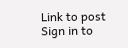Link to post
Sign in to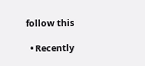follow this

  • Recently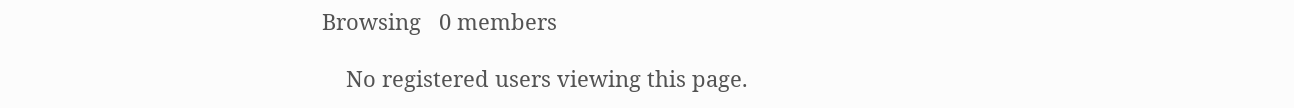Browsing   0 members

    No registered users viewing this page.